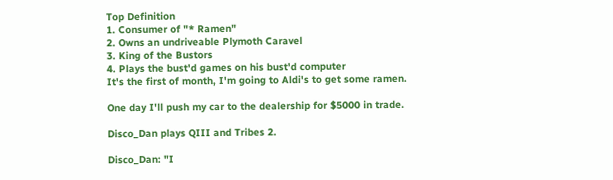Top Definition
1. Consumer of "* Ramen"
2. Owns an undriveable Plymoth Caravel
3. King of the Bustors
4. Plays the bust'd games on his bust'd computer
It's the first of month, I'm going to Aldi's to get some ramen.

One day I'll push my car to the dealership for $5000 in trade.

Disco_Dan plays QIII and Tribes 2.

Disco_Dan: "I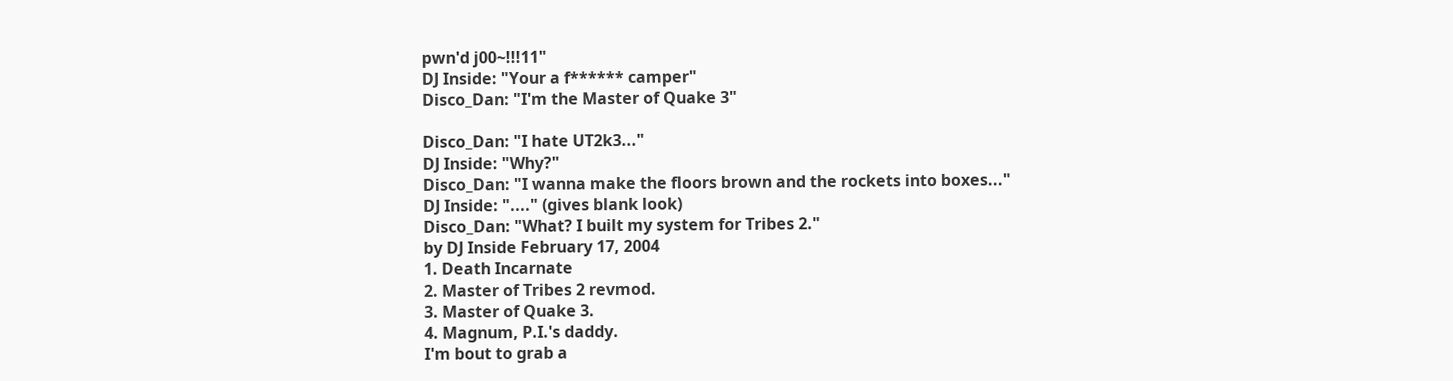pwn'd j00~!!!11"
DJ Inside: "Your a f****** camper"
Disco_Dan: "I'm the Master of Quake 3"

Disco_Dan: "I hate UT2k3..."
DJ Inside: "Why?"
Disco_Dan: "I wanna make the floors brown and the rockets into boxes..."
DJ Inside: "...." (gives blank look)
Disco_Dan: "What? I built my system for Tribes 2."
by DJ Inside February 17, 2004
1. Death Incarnate
2. Master of Tribes 2 revmod.
3. Master of Quake 3.
4. Magnum, P.I.'s daddy.
I'm bout to grab a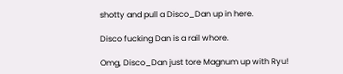shotty and pull a Disco_Dan up in here.

Disco fucking Dan is a rail whore.

Omg, Disco_Dan just tore Magnum up with Ryu!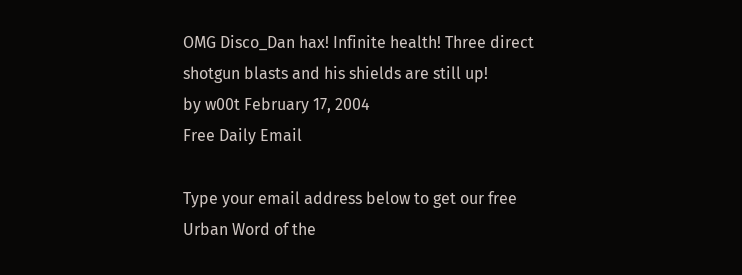OMG Disco_Dan hax! Infinite health! Three direct shotgun blasts and his shields are still up!
by w00t February 17, 2004
Free Daily Email

Type your email address below to get our free Urban Word of the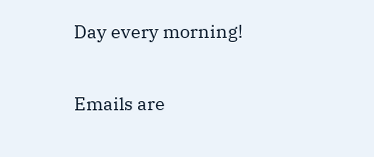Day every morning!

Emails are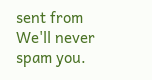sent from We'll never spam you.